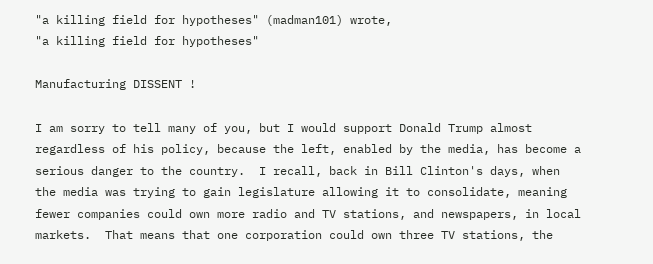"a killing field for hypotheses" (madman101) wrote,
"a killing field for hypotheses"

Manufacturing DISSENT !

I am sorry to tell many of you, but I would support Donald Trump almost regardless of his policy, because the left, enabled by the media, has become a serious danger to the country.  I recall, back in Bill Clinton's days, when the media was trying to gain legislature allowing it to consolidate, meaning fewer companies could own more radio and TV stations, and newspapers, in local markets.  That means that one corporation could own three TV stations, the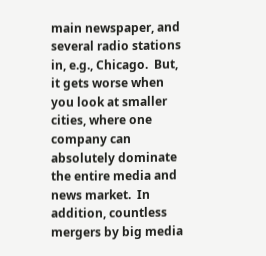main newspaper, and several radio stations in, e.g., Chicago.  But, it gets worse when you look at smaller cities, where one company can absolutely dominate the entire media and news market.  In addition, countless mergers by big media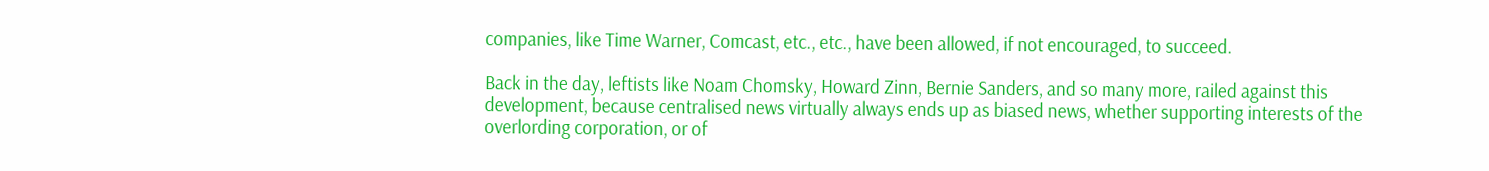companies, like Time Warner, Comcast, etc., etc., have been allowed, if not encouraged, to succeed.

Back in the day, leftists like Noam Chomsky, Howard Zinn, Bernie Sanders, and so many more, railed against this development, because centralised news virtually always ends up as biased news, whether supporting interests of the overlording corporation, or of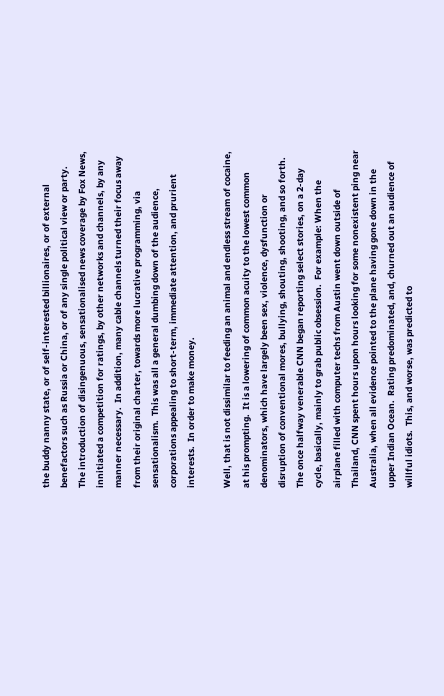the buddy nanny state, or of self-interested billionaires, or of external benefactors such as Russia or China, or of any single political view or party.  The introduction of disingenuous, sensationalised news coverage by Fox News, innitiated a competition for ratings, by other networks and channels, by any manner necessary.  In addition, many cable channels turned their focus away from their original charter, towards more lucrative programming, via sensationalism.  This was all a general dumbing down of the audience, corporations appealing to short-term, immediate attention, and prurient interests.  In order to make money.

Well, that is not dissimilar to feeding an animal and endless stream of cocaine, at his prompting.  It is a lowering of common acuity to the lowest common denominators, which have largely been sex, violence, dysfunction or disruption of conventional mores, bullying, shouting, shooting, and so forth.  The once halfway venerable CNN began reporting select stories, on a 2-day cycle, basically, mainly to grab public obsession.  For example: When the airplane filled with computer techs from Austin went down outside of Thailand, CNN spent hours upon hours looking for some nonexistent ping near Australia, when all evidence pointed to the plane having gone down in the upper Indian Ocean.  Rating predominated, and, churned out an audience of willful idiots.  This, and worse, was predicted to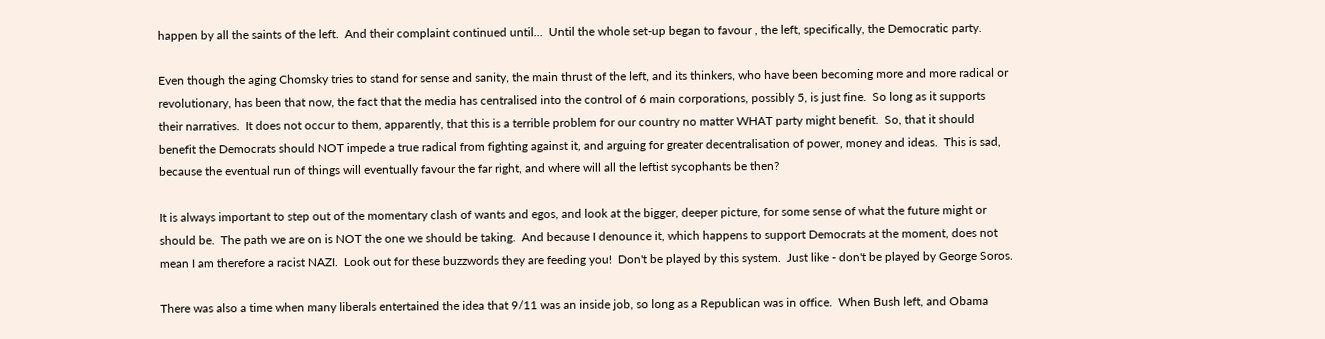happen by all the saints of the left.  And their complaint continued until...  Until the whole set-up began to favour , the left, specifically, the Democratic party.

Even though the aging Chomsky tries to stand for sense and sanity, the main thrust of the left, and its thinkers, who have been becoming more and more radical or revolutionary, has been that now, the fact that the media has centralised into the control of 6 main corporations, possibly 5, is just fine.  So long as it supports their narratives.  It does not occur to them, apparently, that this is a terrible problem for our country no matter WHAT party might benefit.  So, that it should benefit the Democrats should NOT impede a true radical from fighting against it, and arguing for greater decentralisation of power, money and ideas.  This is sad, because the eventual run of things will eventually favour the far right, and where will all the leftist sycophants be then?

It is always important to step out of the momentary clash of wants and egos, and look at the bigger, deeper picture, for some sense of what the future might or should be.  The path we are on is NOT the one we should be taking.  And because I denounce it, which happens to support Democrats at the moment, does not mean I am therefore a racist NAZI.  Look out for these buzzwords they are feeding you!  Don't be played by this system.  Just like - don't be played by George Soros.

There was also a time when many liberals entertained the idea that 9/11 was an inside job, so long as a Republican was in office.  When Bush left, and Obama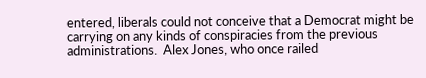entered, liberals could not conceive that a Democrat might be carrying on any kinds of conspiracies from the previous administrations.  Alex Jones, who once railed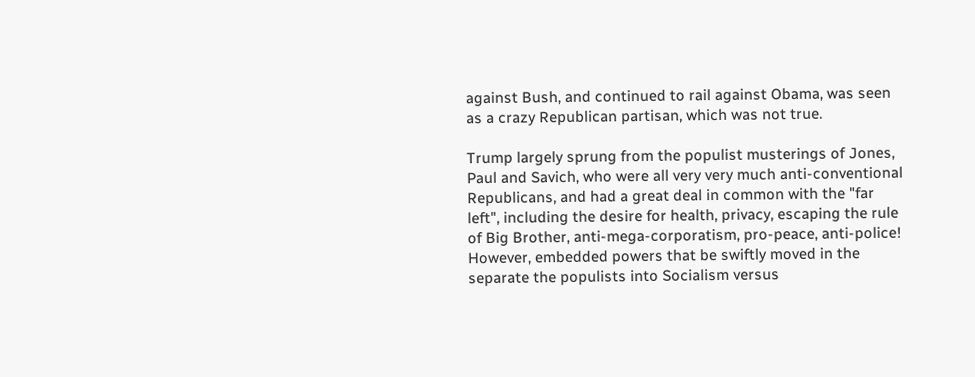against Bush, and continued to rail against Obama, was seen as a crazy Republican partisan, which was not true.

Trump largely sprung from the populist musterings of Jones, Paul and Savich, who were all very very much anti-conventional Republicans, and had a great deal in common with the "far left", including the desire for health, privacy, escaping the rule of Big Brother, anti-mega-corporatism, pro-peace, anti-police!  However, embedded powers that be swiftly moved in the separate the populists into Socialism versus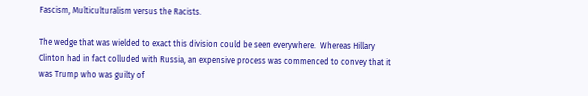Fascism, Multiculturalism versus the Racists.

The wedge that was wielded to exact this division could be seen everywhere.  Whereas Hillary Clinton had in fact colluded with Russia, an expensive process was commenced to convey that it was Trump who was guilty of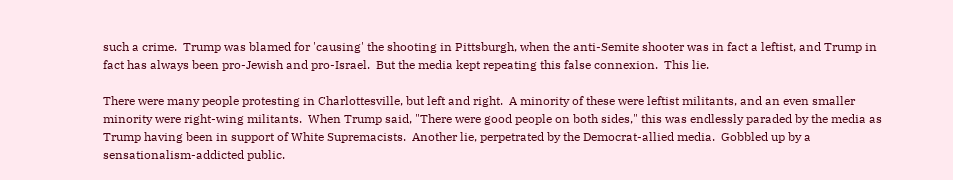such a crime.  Trump was blamed for 'causing' the shooting in Pittsburgh, when the anti-Semite shooter was in fact a leftist, and Trump in fact has always been pro-Jewish and pro-Israel.  But the media kept repeating this false connexion.  This lie.

There were many people protesting in Charlottesville, but left and right.  A minority of these were leftist militants, and an even smaller minority were right-wing militants.  When Trump said, "There were good people on both sides," this was endlessly paraded by the media as Trump having been in support of White Supremacists.  Another lie, perpetrated by the Democrat-allied media.  Gobbled up by a sensationalism-addicted public.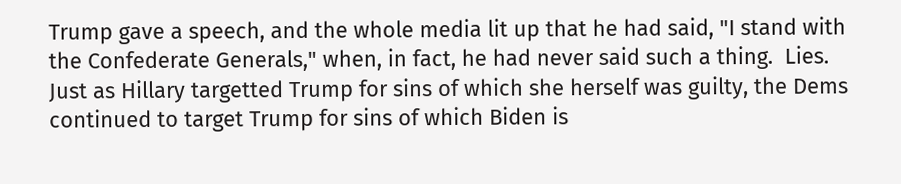Trump gave a speech, and the whole media lit up that he had said, "I stand with the Confederate Generals," when, in fact, he had never said such a thing.  Lies.  Just as Hillary targetted Trump for sins of which she herself was guilty, the Dems continued to target Trump for sins of which Biden is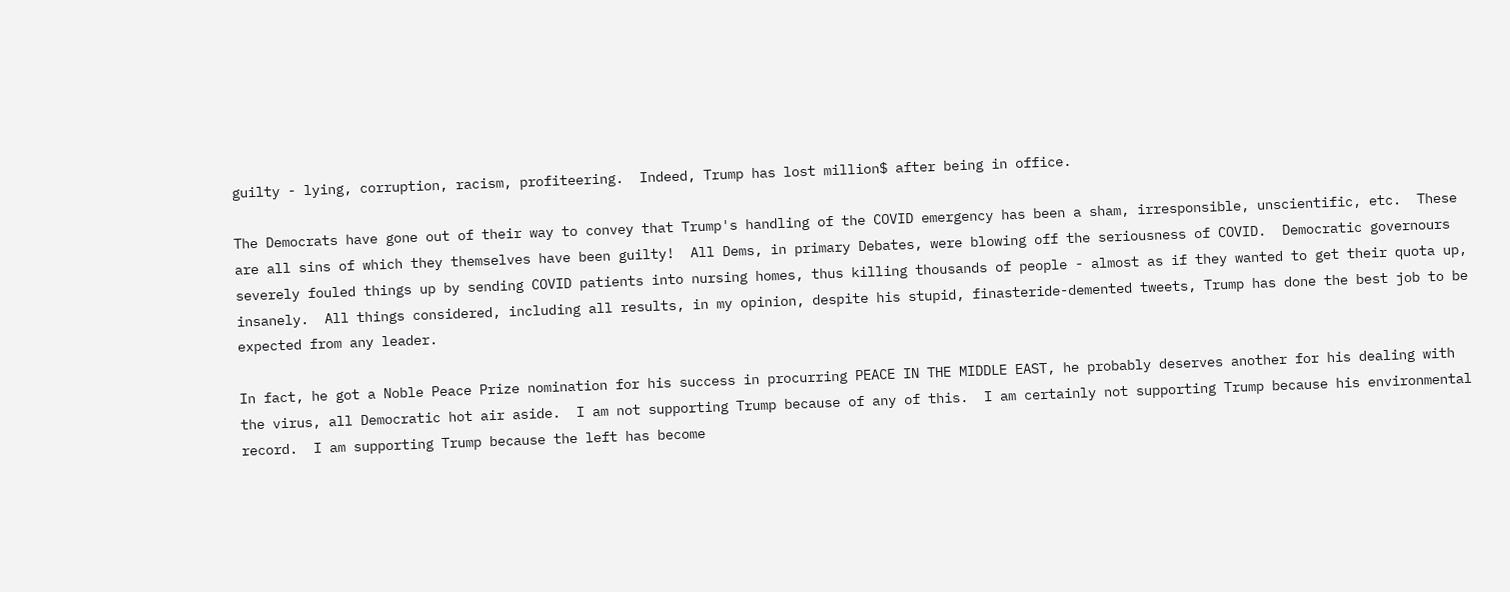guilty - lying, corruption, racism, profiteering.  Indeed, Trump has lost million$ after being in office.

The Democrats have gone out of their way to convey that Trump's handling of the COVID emergency has been a sham, irresponsible, unscientific, etc.  These are all sins of which they themselves have been guilty!  All Dems, in primary Debates, were blowing off the seriousness of COVID.  Democratic governours severely fouled things up by sending COVID patients into nursing homes, thus killing thousands of people - almost as if they wanted to get their quota up, insanely.  All things considered, including all results, in my opinion, despite his stupid, finasteride-demented tweets, Trump has done the best job to be expected from any leader.

In fact, he got a Noble Peace Prize nomination for his success in procurring PEACE IN THE MIDDLE EAST, he probably deserves another for his dealing with the virus, all Democratic hot air aside.  I am not supporting Trump because of any of this.  I am certainly not supporting Trump because his environmental record.  I am supporting Trump because the left has become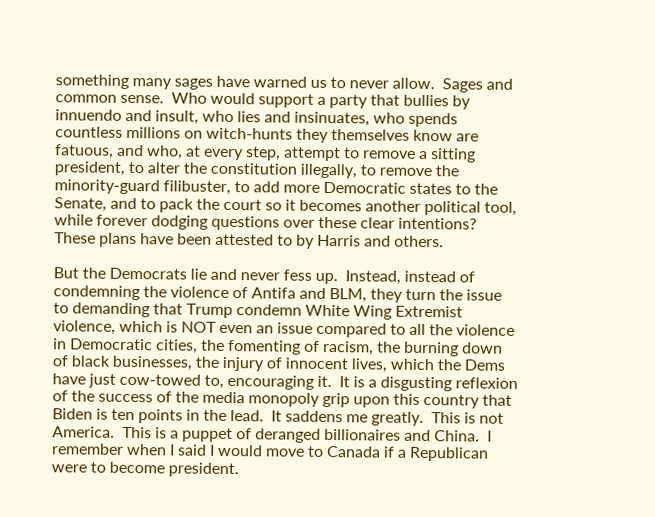something many sages have warned us to never allow.  Sages and common sense.  Who would support a party that bullies by innuendo and insult, who lies and insinuates, who spends countless millions on witch-hunts they themselves know are fatuous, and who, at every step, attempt to remove a sitting president, to alter the constitution illegally, to remove the minority-guard filibuster, to add more Democratic states to the Senate, and to pack the court so it becomes another political tool, while forever dodging questions over these clear intentions?  These plans have been attested to by Harris and others.

But the Democrats lie and never fess up.  Instead, instead of condemning the violence of Antifa and BLM, they turn the issue to demanding that Trump condemn White Wing Extremist violence, which is NOT even an issue compared to all the violence in Democratic cities, the fomenting of racism, the burning down of black businesses, the injury of innocent lives, which the Dems have just cow-towed to, encouraging it.  It is a disgusting reflexion of the success of the media monopoly grip upon this country that Biden is ten points in the lead.  It saddens me greatly.  This is not America.  This is a puppet of deranged billionaires and China.  I remember when I said I would move to Canada if a Republican were to become president.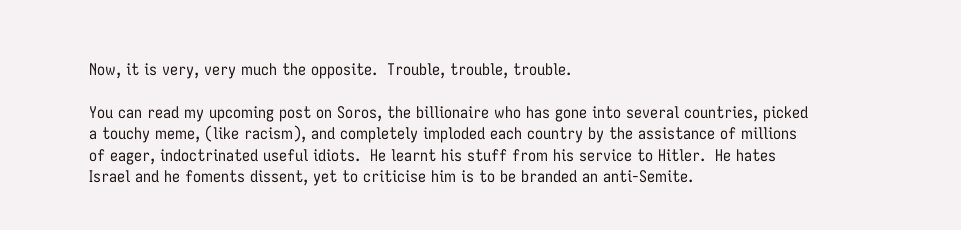Now, it is very, very much the opposite.  Trouble, trouble, trouble.

You can read my upcoming post on Soros, the billionaire who has gone into several countries, picked a touchy meme, (like racism), and completely imploded each country by the assistance of millions of eager, indoctrinated useful idiots.  He learnt his stuff from his service to Hitler.  He hates Israel and he foments dissent, yet to criticise him is to be branded an anti-Semite.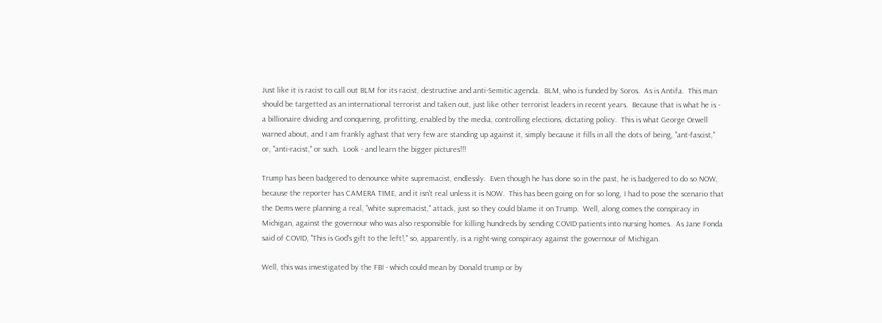Just like it is racist to call out BLM for its racist, destructive and anti-Semitic agenda.  BLM, who is funded by Soros.  As is Antifa.  This man should be targetted as an international terrorist and taken out, just like other terrorist leaders in recent years.  Because that is what he is - a billionaire dividing and conquering, profitting, enabled by the media, controlling elections, dictating policy.  This is what George Orwell warned about, and I am frankly aghast that very few are standing up against it, simply because it fills in all the dots of being, "ant-fascist," or, "anti-racist," or such.  Look - and learn the bigger pictures!!!

Trump has been badgered to denounce white supremacist, endlessly.  Even though he has done so in the past, he is badgered to do so NOW, because the reporter has CAMERA TIME, and it isn't real unless it is NOW.  This has been going on for so long, I had to pose the scenario that the Dems were planning a real, "white supremacist," attack, just so they could blame it on Trump.  Well, along comes the conspiracy in Michigan, against the governour who was also responsible for killing hundreds by sending COVID patients into nursing homes.  As Jane Fonda said of COVID, "This is God's gift to the left!," so, apparently, is a right-wing conspiracy against the governour of Michigan.

Well, this was investigated by the FBI - which could mean by Donald trump or by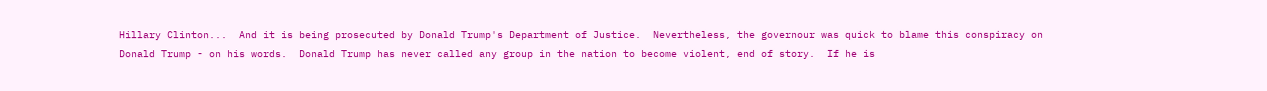Hillary Clinton...  And it is being prosecuted by Donald Trump's Department of Justice.  Nevertheless, the governour was quick to blame this conspiracy on Donald Trump - on his words.  Donald Trump has never called any group in the nation to become violent, end of story.  If he is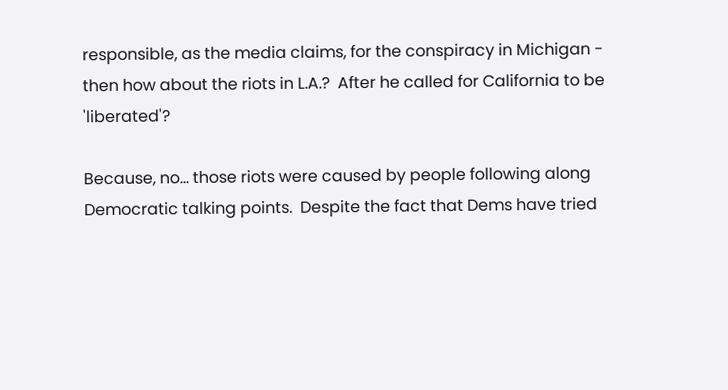responsible, as the media claims, for the conspiracy in Michigan - then how about the riots in L.A.?  After he called for California to be 'liberated'?

Because, no... those riots were caused by people following along Democratic talking points.  Despite the fact that Dems have tried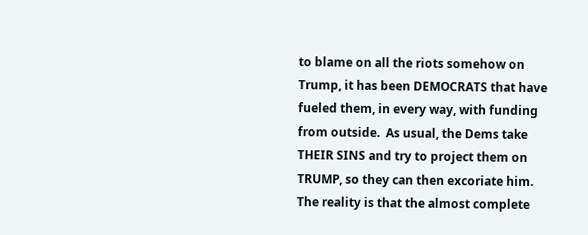to blame on all the riots somehow on Trump, it has been DEMOCRATS that have fueled them, in every way, with funding from outside.  As usual, the Dems take THEIR SINS and try to project them on TRUMP, so they can then excoriate him.  The reality is that the almost complete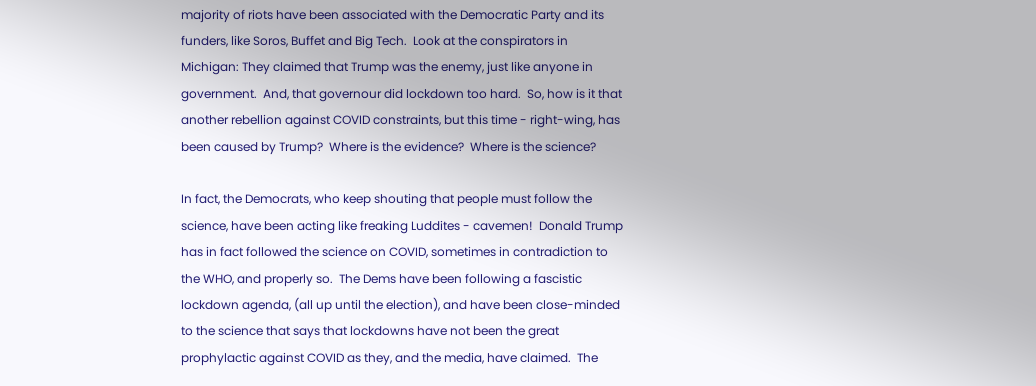majority of riots have been associated with the Democratic Party and its funders, like Soros, Buffet and Big Tech.  Look at the conspirators in Michigan: They claimed that Trump was the enemy, just like anyone in government.  And, that governour did lockdown too hard.  So, how is it that another rebellion against COVID constraints, but this time - right-wing, has been caused by Trump?  Where is the evidence?  Where is the science?

In fact, the Democrats, who keep shouting that people must follow the science, have been acting like freaking Luddites - cavemen!  Donald Trump has in fact followed the science on COVID, sometimes in contradiction to the WHO, and properly so.  The Dems have been following a fascistic lockdown agenda, (all up until the election), and have been close-minded to the science that says that lockdowns have not been the great prophylactic against COVID as they, and the media, have claimed.  The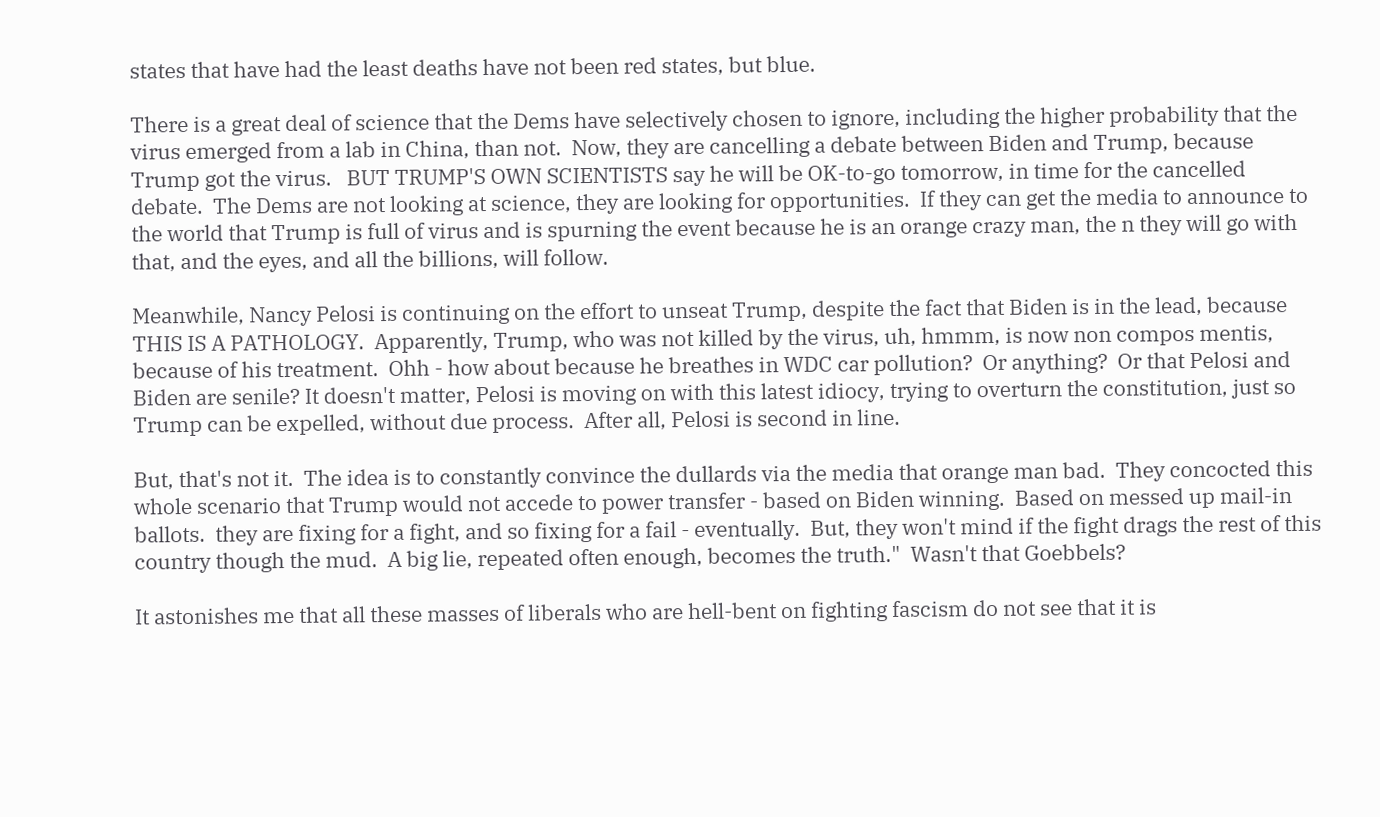states that have had the least deaths have not been red states, but blue.

There is a great deal of science that the Dems have selectively chosen to ignore, including the higher probability that the virus emerged from a lab in China, than not.  Now, they are cancelling a debate between Biden and Trump, because Trump got the virus.   BUT TRUMP'S OWN SCIENTISTS say he will be OK-to-go tomorrow, in time for the cancelled debate.  The Dems are not looking at science, they are looking for opportunities.  If they can get the media to announce to the world that Trump is full of virus and is spurning the event because he is an orange crazy man, the n they will go with that, and the eyes, and all the billions, will follow.

Meanwhile, Nancy Pelosi is continuing on the effort to unseat Trump, despite the fact that Biden is in the lead, because THIS IS A PATHOLOGY.  Apparently, Trump, who was not killed by the virus, uh, hmmm, is now non compos mentis, because of his treatment.  Ohh - how about because he breathes in WDC car pollution?  Or anything?  Or that Pelosi and Biden are senile? It doesn't matter, Pelosi is moving on with this latest idiocy, trying to overturn the constitution, just so Trump can be expelled, without due process.  After all, Pelosi is second in line.

But, that's not it.  The idea is to constantly convince the dullards via the media that orange man bad.  They concocted this whole scenario that Trump would not accede to power transfer - based on Biden winning.  Based on messed up mail-in ballots.  they are fixing for a fight, and so fixing for a fail - eventually.  But, they won't mind if the fight drags the rest of this country though the mud.  A big lie, repeated often enough, becomes the truth."  Wasn't that Goebbels?

It astonishes me that all these masses of liberals who are hell-bent on fighting fascism do not see that it is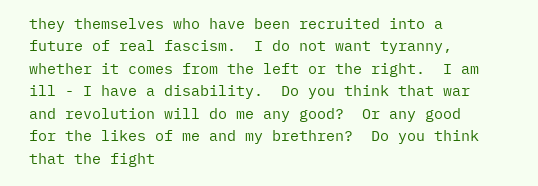they themselves who have been recruited into a future of real fascism.  I do not want tyranny, whether it comes from the left or the right.  I am ill - I have a disability.  Do you think that war and revolution will do me any good?  Or any good for the likes of me and my brethren?  Do you think that the fight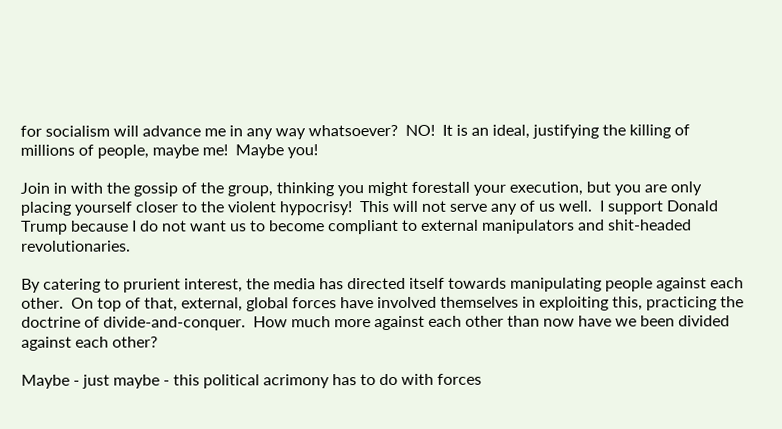for socialism will advance me in any way whatsoever?  NO!  It is an ideal, justifying the killing of millions of people, maybe me!  Maybe you!

Join in with the gossip of the group, thinking you might forestall your execution, but you are only placing yourself closer to the violent hypocrisy!  This will not serve any of us well.  I support Donald Trump because I do not want us to become compliant to external manipulators and shit-headed revolutionaries.

By catering to prurient interest, the media has directed itself towards manipulating people against each other.  On top of that, external, global forces have involved themselves in exploiting this, practicing the doctrine of divide-and-conquer.  How much more against each other than now have we been divided against each other?

Maybe - just maybe - this political acrimony has to do with forces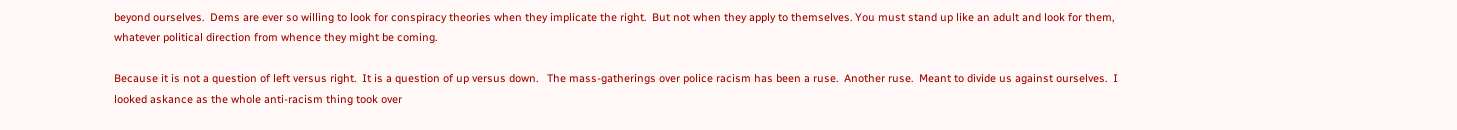beyond ourselves.  Dems are ever so willing to look for conspiracy theories when they implicate the right.  But not when they apply to themselves. You must stand up like an adult and look for them, whatever political direction from whence they might be coming.

Because it is not a question of left versus right.  It is a question of up versus down.   The mass-gatherings over police racism has been a ruse.  Another ruse.  Meant to divide us against ourselves.  I looked askance as the whole anti-racism thing took over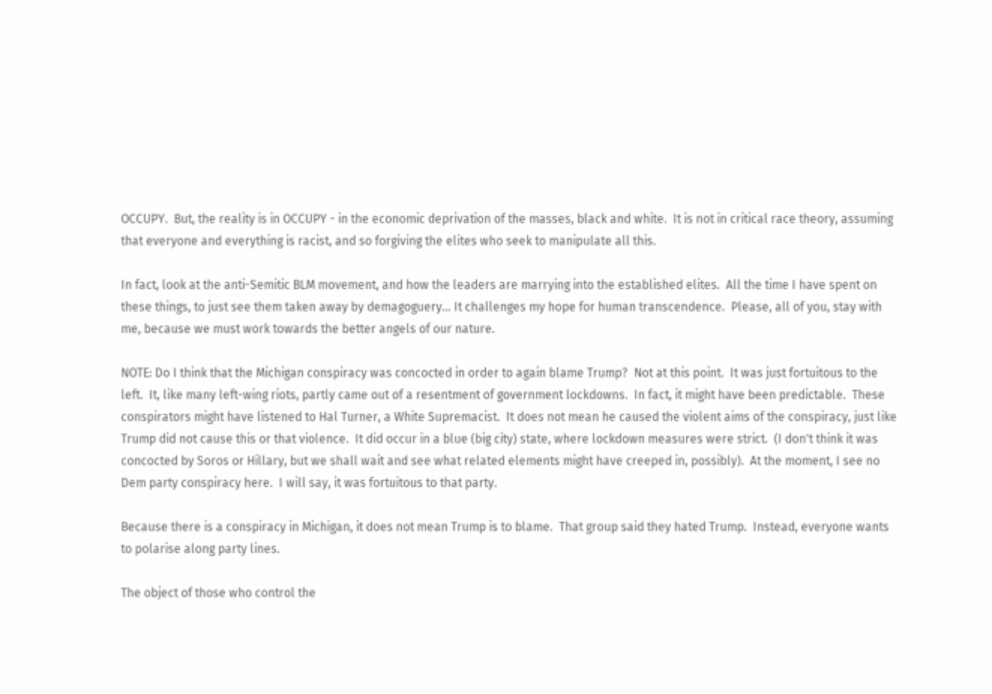OCCUPY.  But, the reality is in OCCUPY - in the economic deprivation of the masses, black and white.  It is not in critical race theory, assuming that everyone and everything is racist, and so forgiving the elites who seek to manipulate all this.

In fact, look at the anti-Semitic BLM movement, and how the leaders are marrying into the established elites.  All the time I have spent on these things, to just see them taken away by demagoguery... It challenges my hope for human transcendence.  Please, all of you, stay with me, because we must work towards the better angels of our nature.

NOTE: Do I think that the Michigan conspiracy was concocted in order to again blame Trump?  Not at this point.  It was just fortuitous to the left.  It, like many left-wing riots, partly came out of a resentment of government lockdowns.  In fact, it might have been predictable.  These conspirators might have listened to Hal Turner, a White Supremacist.  It does not mean he caused the violent aims of the conspiracy, just like Trump did not cause this or that violence.  It did occur in a blue (big city) state, where lockdown measures were strict.  (I don't think it was concocted by Soros or Hillary, but we shall wait and see what related elements might have creeped in, possibly).  At the moment, I see no Dem party conspiracy here.  I will say, it was fortuitous to that party.

Because there is a conspiracy in Michigan, it does not mean Trump is to blame.  That group said they hated Trump.  Instead, everyone wants to polarise along party lines.

The object of those who control the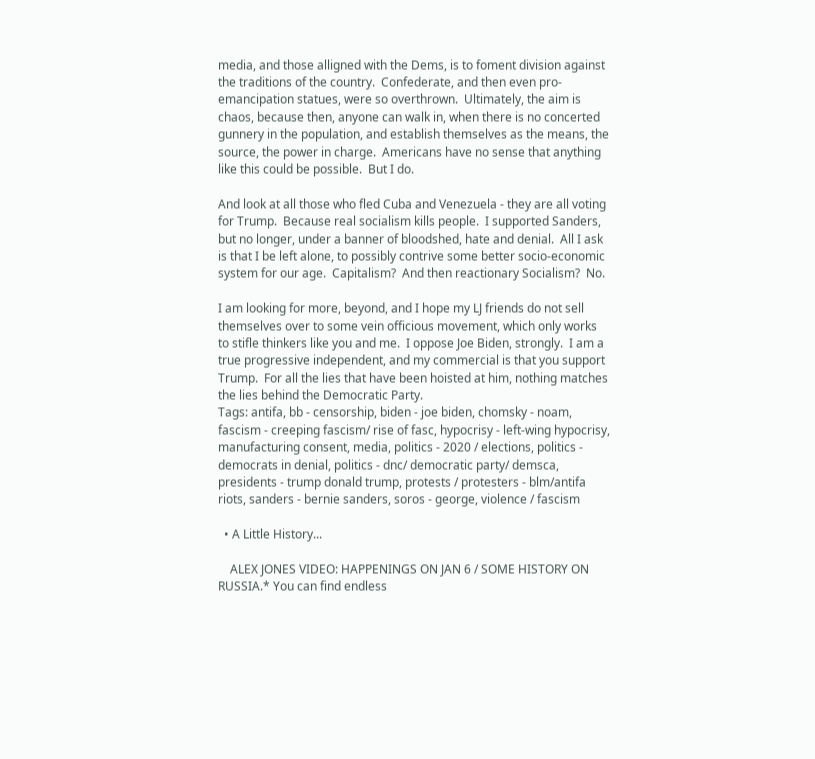media, and those alligned with the Dems, is to foment division against the traditions of the country.  Confederate, and then even pro-emancipation statues, were so overthrown.  Ultimately, the aim is chaos, because then, anyone can walk in, when there is no concerted gunnery in the population, and establish themselves as the means, the source, the power in charge.  Americans have no sense that anything like this could be possible.  But I do.

And look at all those who fled Cuba and Venezuela - they are all voting for Trump.  Because real socialism kills people.  I supported Sanders, but no longer, under a banner of bloodshed, hate and denial.  All I ask is that I be left alone, to possibly contrive some better socio-economic system for our age.  Capitalism?  And then reactionary Socialism?  No.

I am looking for more, beyond, and I hope my LJ friends do not sell themselves over to some vein officious movement, which only works to stifle thinkers like you and me.  I oppose Joe Biden, strongly.  I am a true progressive independent, and my commercial is that you support Trump.  For all the lies that have been hoisted at him, nothing matches the lies behind the Democratic Party.
Tags: antifa, bb - censorship, biden - joe biden, chomsky - noam, fascism - creeping fascism/ rise of fasc, hypocrisy - left-wing hypocrisy, manufacturing consent, media, politics - 2020 / elections, politics - democrats in denial, politics - dnc/ democratic party/ demsca, presidents - trump donald trump, protests / protesters - blm/antifa riots, sanders - bernie sanders, soros - george, violence / fascism

  • A Little History...

    ALEX JONES VIDEO: HAPPENINGS ON JAN 6 / SOME HISTORY ON RUSSIA.* You can find endless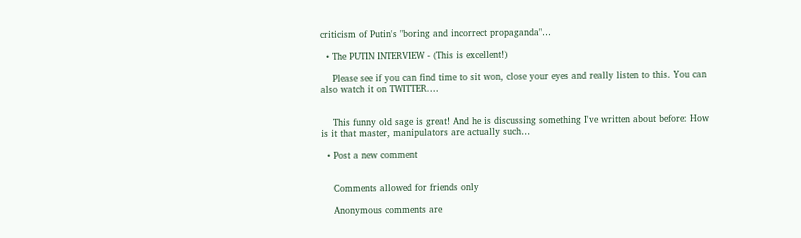criticism of Putin's "boring and incorrect propaganda"…

  • The PUTIN INTERVIEW - (This is excellent!)

    Please see if you can find time to sit won, close your eyes and really listen to this. You can also watch it on TWITTER.…


    This funny old sage is great! And he is discussing something I've written about before: How is it that master, manipulators are actually such…

  • Post a new comment


    Comments allowed for friends only

    Anonymous comments are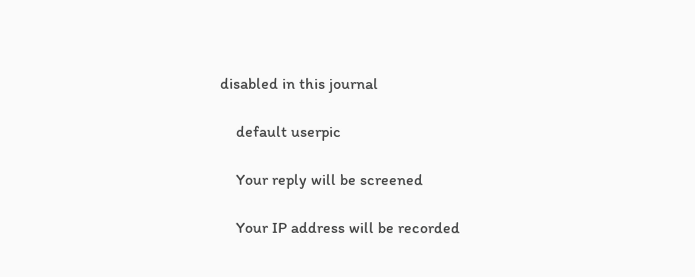disabled in this journal

    default userpic

    Your reply will be screened

    Your IP address will be recorded